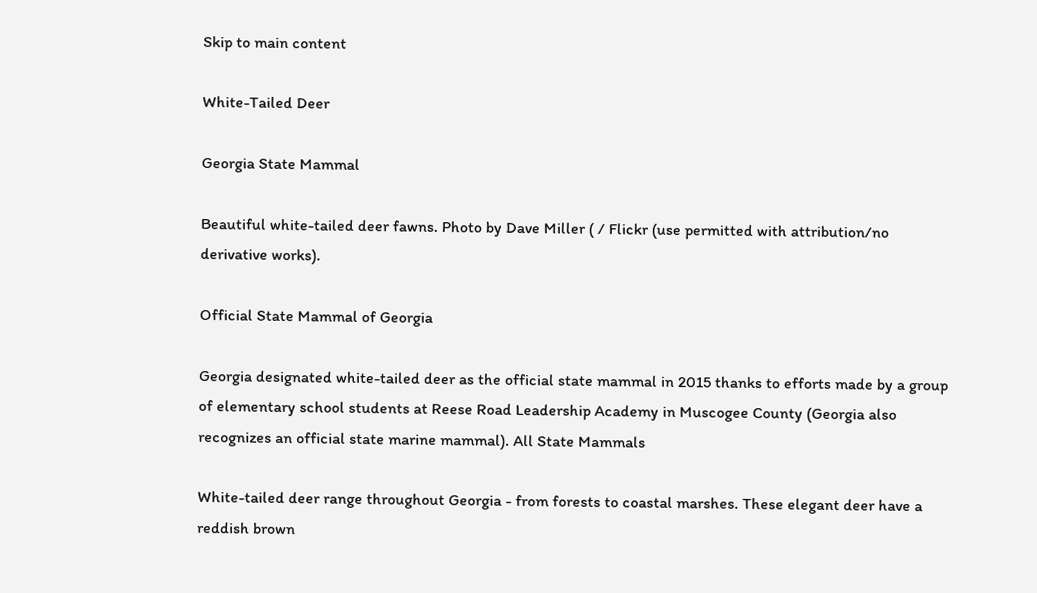Skip to main content

White-Tailed Deer

Georgia State Mammal

Beautiful white-tailed deer fawns. Photo by Dave Miller ( / Flickr (use permitted with attribution/no derivative works).

Official State Mammal of Georgia

Georgia designated white-tailed deer as the official state mammal in 2015 thanks to efforts made by a group of elementary school students at Reese Road Leadership Academy in Muscogee County (Georgia also recognizes an official state marine mammal). All State Mammals

White-tailed deer range throughout Georgia - from forests to coastal marshes. These elegant deer have a reddish brown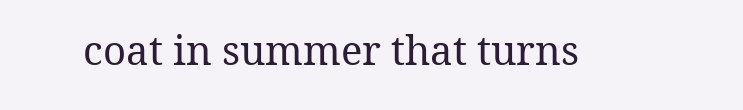coat in summer that turns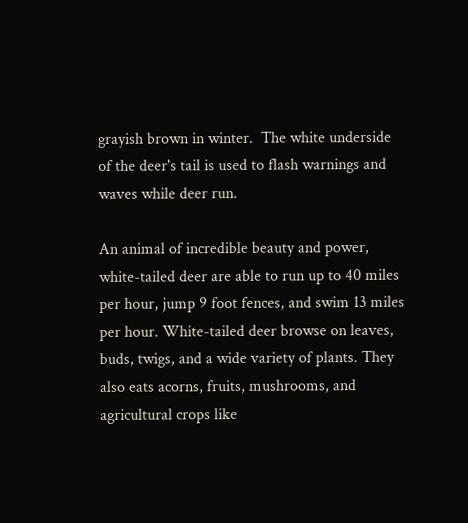grayish brown in winter.  The white underside of the deer's tail is used to flash warnings and waves while deer run.

An animal of incredible beauty and power, white-tailed deer are able to run up to 40 miles per hour, jump 9 foot fences, and swim 13 miles per hour. White-tailed deer browse on leaves, buds, twigs, and a wide variety of plants. They also eats acorns, fruits, mushrooms, and agricultural crops like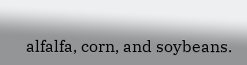alfalfa, corn, and soybeans.